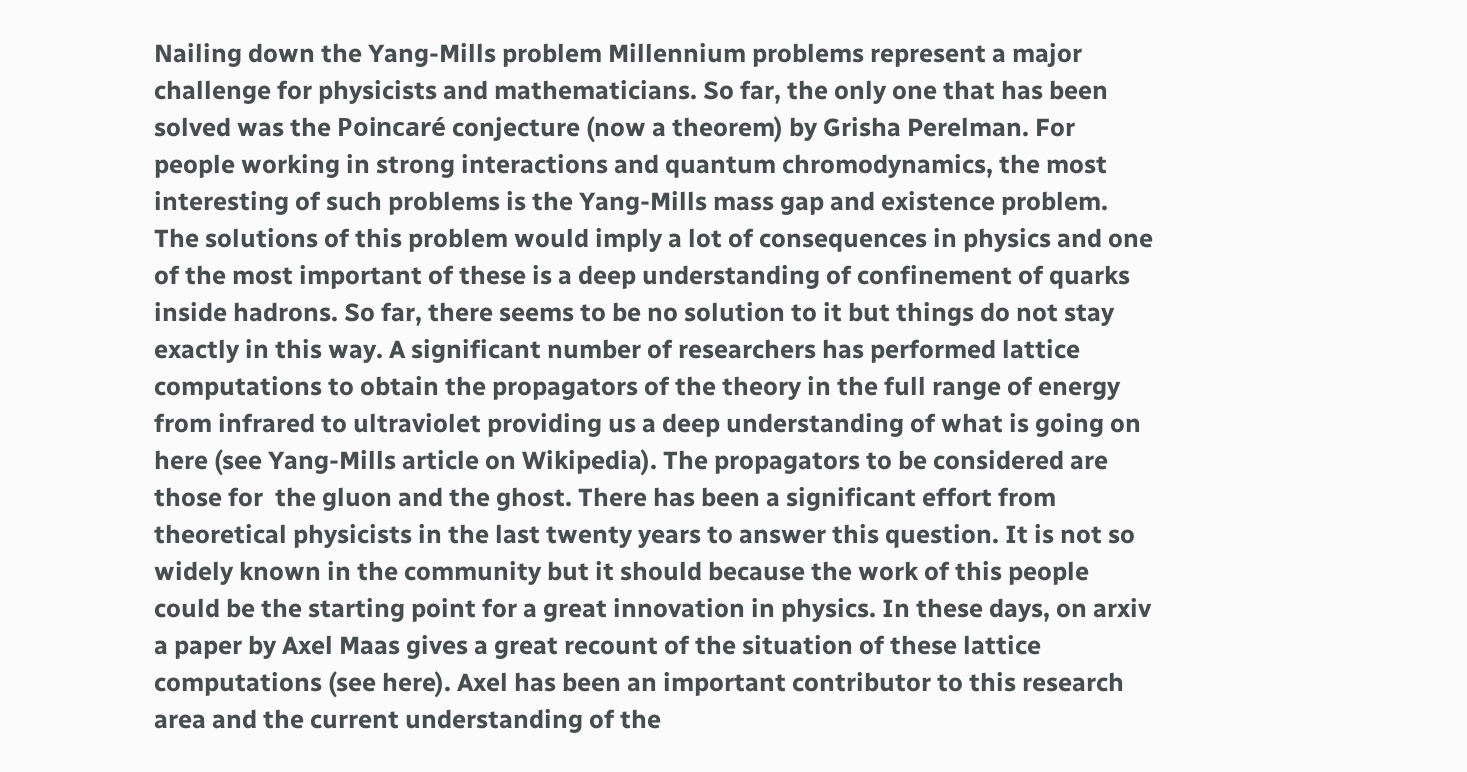Nailing down the Yang-Mills problem Millennium problems represent a major challenge for physicists and mathematicians. So far, the only one that has been solved was the Poincaré conjecture (now a theorem) by Grisha Perelman. For people working in strong interactions and quantum chromodynamics, the most interesting of such problems is the Yang-Mills mass gap and existence problem. The solutions of this problem would imply a lot of consequences in physics and one of the most important of these is a deep understanding of confinement of quarks inside hadrons. So far, there seems to be no solution to it but things do not stay exactly in this way. A significant number of researchers has performed lattice computations to obtain the propagators of the theory in the full range of energy from infrared to ultraviolet providing us a deep understanding of what is going on here (see Yang-Mills article on Wikipedia). The propagators to be considered are those for  the gluon and the ghost. There has been a significant effort from theoretical physicists in the last twenty years to answer this question. It is not so widely known in the community but it should because the work of this people could be the starting point for a great innovation in physics. In these days, on arxiv a paper by Axel Maas gives a great recount of the situation of these lattice computations (see here). Axel has been an important contributor to this research area and the current understanding of the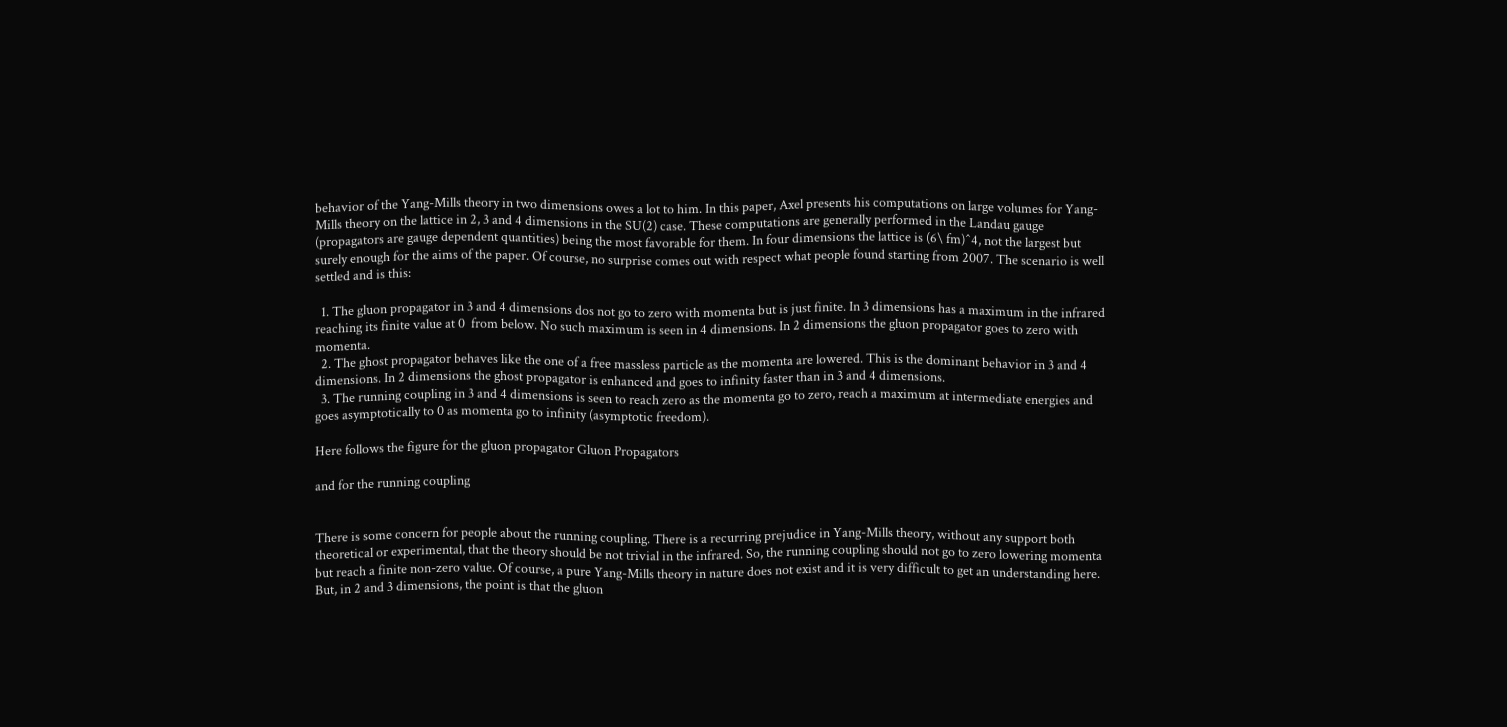behavior of the Yang-Mills theory in two dimensions owes a lot to him. In this paper, Axel presents his computations on large volumes for Yang-Mills theory on the lattice in 2, 3 and 4 dimensions in the SU(2) case. These computations are generally performed in the Landau gauge (propagators are gauge dependent quantities) being the most favorable for them. In four dimensions the lattice is (6\ fm)^4, not the largest but surely enough for the aims of the paper. Of course, no surprise comes out with respect what people found starting from 2007. The scenario is well settled and is this:

  1. The gluon propagator in 3 and 4 dimensions dos not go to zero with momenta but is just finite. In 3 dimensions has a maximum in the infrared reaching its finite value at 0  from below. No such maximum is seen in 4 dimensions. In 2 dimensions the gluon propagator goes to zero with momenta.
  2. The ghost propagator behaves like the one of a free massless particle as the momenta are lowered. This is the dominant behavior in 3 and 4 dimensions. In 2 dimensions the ghost propagator is enhanced and goes to infinity faster than in 3 and 4 dimensions.
  3. The running coupling in 3 and 4 dimensions is seen to reach zero as the momenta go to zero, reach a maximum at intermediate energies and goes asymptotically to 0 as momenta go to infinity (asymptotic freedom).

Here follows the figure for the gluon propagator Gluon Propagators

and for the running coupling


There is some concern for people about the running coupling. There is a recurring prejudice in Yang-Mills theory, without any support both theoretical or experimental, that the theory should be not trivial in the infrared. So, the running coupling should not go to zero lowering momenta but reach a finite non-zero value. Of course, a pure Yang-Mills theory in nature does not exist and it is very difficult to get an understanding here. But, in 2 and 3 dimensions, the point is that the gluon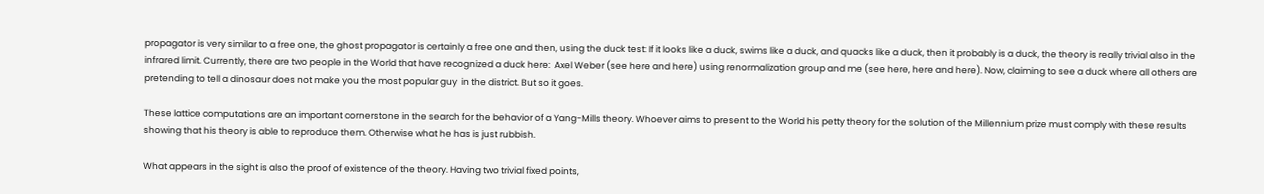propagator is very similar to a free one, the ghost propagator is certainly a free one and then, using the duck test: If it looks like a duck, swims like a duck, and quacks like a duck, then it probably is a duck, the theory is really trivial also in the infrared limit. Currently, there are two people in the World that have recognized a duck here:  Axel Weber (see here and here) using renormalization group and me (see here, here and here). Now, claiming to see a duck where all others are pretending to tell a dinosaur does not make you the most popular guy  in the district. But so it goes.

These lattice computations are an important cornerstone in the search for the behavior of a Yang-Mills theory. Whoever aims to present to the World his petty theory for the solution of the Millennium prize must comply with these results showing that his theory is able to reproduce them. Otherwise what he has is just rubbish.

What appears in the sight is also the proof of existence of the theory. Having two trivial fixed points,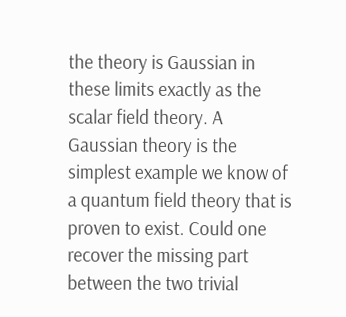the theory is Gaussian in these limits exactly as the scalar field theory. A Gaussian theory is the simplest example we know of a quantum field theory that is proven to exist. Could one recover the missing part between the two trivial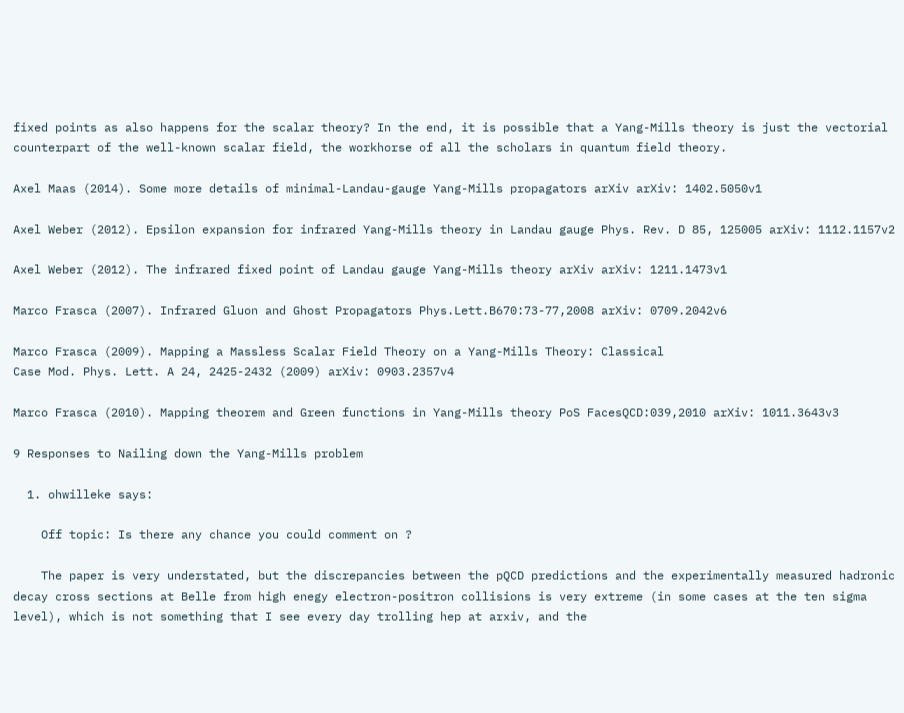fixed points as also happens for the scalar theory? In the end, it is possible that a Yang-Mills theory is just the vectorial counterpart of the well-known scalar field, the workhorse of all the scholars in quantum field theory.

Axel Maas (2014). Some more details of minimal-Landau-gauge Yang-Mills propagators arXiv arXiv: 1402.5050v1

Axel Weber (2012). Epsilon expansion for infrared Yang-Mills theory in Landau gauge Phys. Rev. D 85, 125005 arXiv: 1112.1157v2

Axel Weber (2012). The infrared fixed point of Landau gauge Yang-Mills theory arXiv arXiv: 1211.1473v1

Marco Frasca (2007). Infrared Gluon and Ghost Propagators Phys.Lett.B670:73-77,2008 arXiv: 0709.2042v6

Marco Frasca (2009). Mapping a Massless Scalar Field Theory on a Yang-Mills Theory: Classical
Case Mod. Phys. Lett. A 24, 2425-2432 (2009) arXiv: 0903.2357v4

Marco Frasca (2010). Mapping theorem and Green functions in Yang-Mills theory PoS FacesQCD:039,2010 arXiv: 1011.3643v3

9 Responses to Nailing down the Yang-Mills problem

  1. ohwilleke says:

    Off topic: Is there any chance you could comment on ?

    The paper is very understated, but the discrepancies between the pQCD predictions and the experimentally measured hadronic decay cross sections at Belle from high enegy electron-positron collisions is very extreme (in some cases at the ten sigma level), which is not something that I see every day trolling hep at arxiv, and the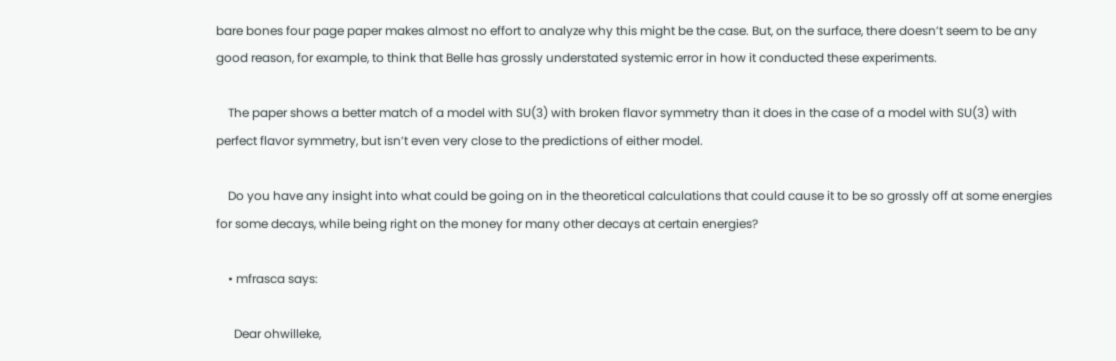bare bones four page paper makes almost no effort to analyze why this might be the case. But, on the surface, there doesn’t seem to be any good reason, for example, to think that Belle has grossly understated systemic error in how it conducted these experiments.

    The paper shows a better match of a model with SU(3) with broken flavor symmetry than it does in the case of a model with SU(3) with perfect flavor symmetry, but isn’t even very close to the predictions of either model.

    Do you have any insight into what could be going on in the theoretical calculations that could cause it to be so grossly off at some energies for some decays, while being right on the money for many other decays at certain energies?

    • mfrasca says:

      Dear ohwilleke,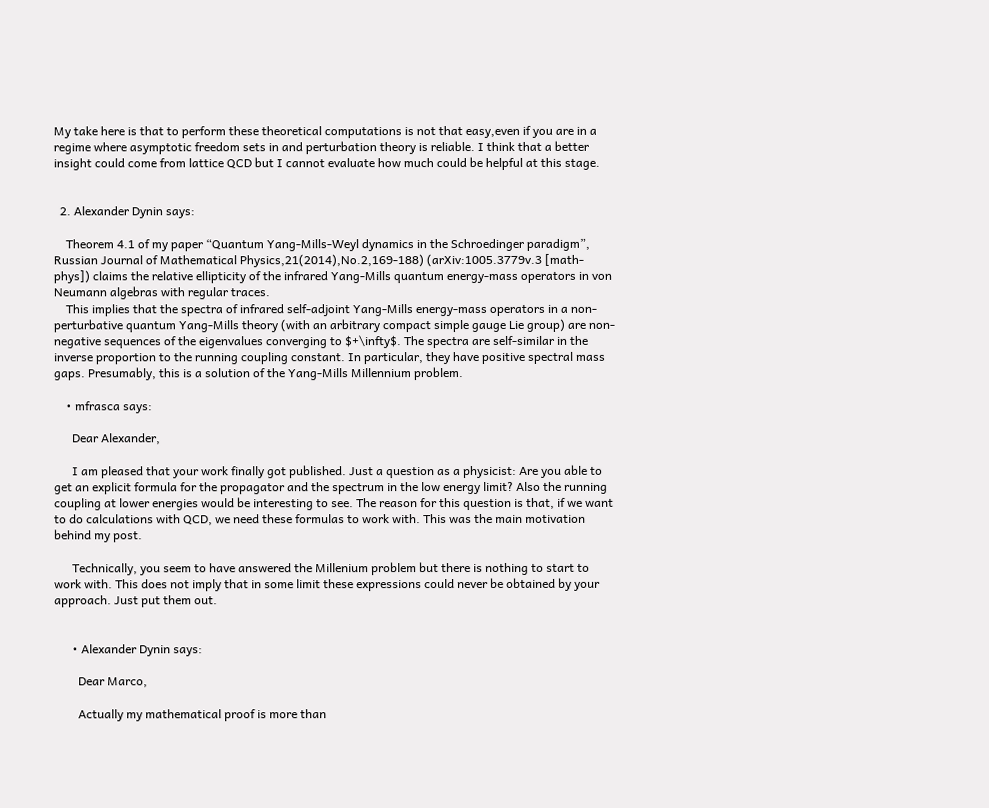My take here is that to perform these theoretical computations is not that easy,even if you are in a regime where asymptotic freedom sets in and perturbation theory is reliable. I think that a better insight could come from lattice QCD but I cannot evaluate how much could be helpful at this stage.


  2. Alexander Dynin says:

    Theorem 4.1 of my paper “Quantum Yang-Mills-Weyl dynamics in the Schroedinger paradigm”, Russian Journal of Mathematical Physics,21(2014),No.2,169-188) (arXiv:1005.3779v.3 [math-phys]) claims the relative ellipticity of the infrared Yang-Mills quantum energy-mass operators in von Neumann algebras with regular traces.
    This implies that the spectra of infrared self-adjoint Yang-Mills energy-mass operators in a non-perturbative quantum Yang-Mills theory (with an arbitrary compact simple gauge Lie group) are non-negative sequences of the eigenvalues converging to $+\infty$. The spectra are self-similar in the inverse proportion to the running coupling constant. In particular, they have positive spectral mass gaps. Presumably, this is a solution of the Yang-Mills Millennium problem.

    • mfrasca says:

      Dear Alexander,

      I am pleased that your work finally got published. Just a question as a physicist: Are you able to get an explicit formula for the propagator and the spectrum in the low energy limit? Also the running coupling at lower energies would be interesting to see. The reason for this question is that, if we want to do calculations with QCD, we need these formulas to work with. This was the main motivation behind my post.

      Technically, you seem to have answered the Millenium problem but there is nothing to start to work with. This does not imply that in some limit these expressions could never be obtained by your approach. Just put them out.


      • Alexander Dynin says:

        Dear Marco,

        Actually my mathematical proof is more than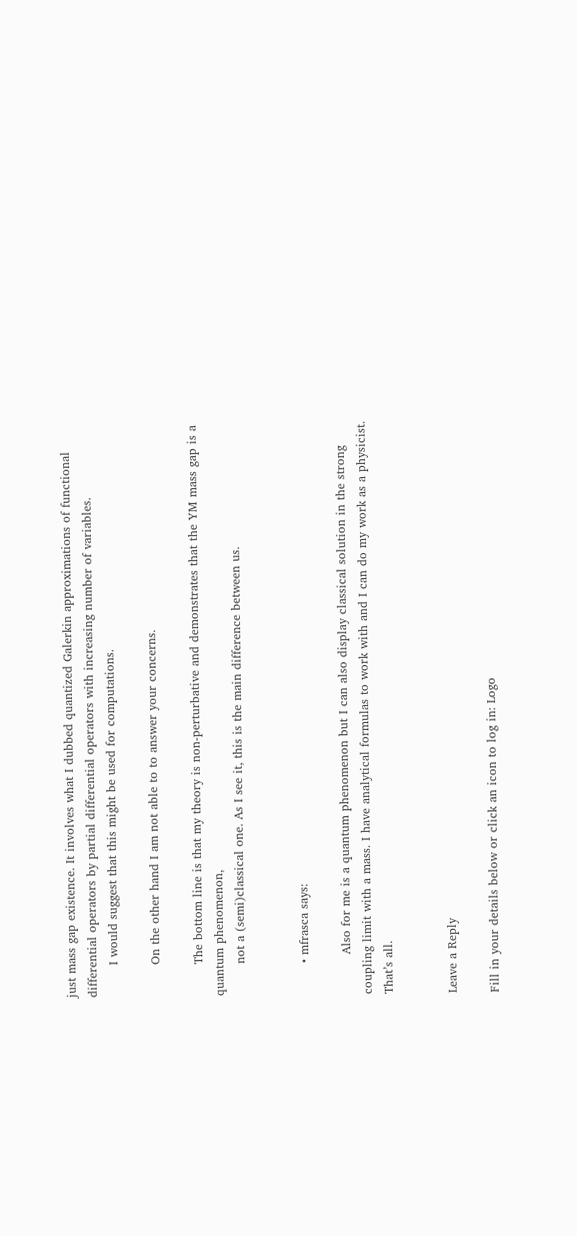just mass gap existence. It involves what I dubbed quantized Galerkin approximations of functional differential operators by partial differential operators with increasing number of variables.
        I would suggest that this might be used for computations.

        On the other hand I am not able to to answer your concerns.

        The bottom line is that my theory is non-perturbative and demonstrates that the YM mass gap is a quantum phenomenon,
        not a (semi)classical one. As I see it, this is the main difference between us.


        • mfrasca says:

          Also for me is a quantum phenomenon but I can also display classical solution in the strong coupling limit with a mass. I have analytical formulas to work with and I can do my work as a physicist. That’s all.


Leave a Reply

Fill in your details below or click an icon to log in: Logo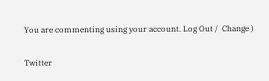You are commenting using your account. Log Out /  Change )

Twitter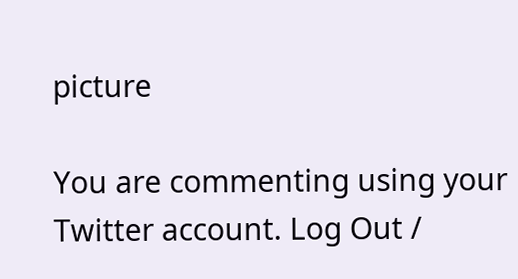picture

You are commenting using your Twitter account. Log Out /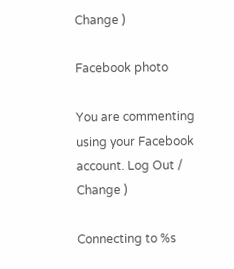Change )

Facebook photo

You are commenting using your Facebook account. Log Out /  Change )

Connecting to %s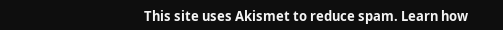This site uses Akismet to reduce spam. Learn how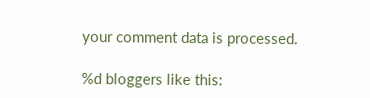your comment data is processed.

%d bloggers like this: